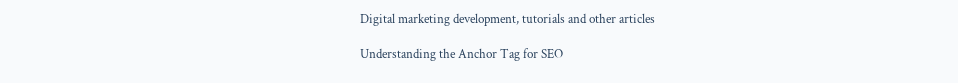Digital marketing development, tutorials and other articles

Understanding the Anchor Tag for SEO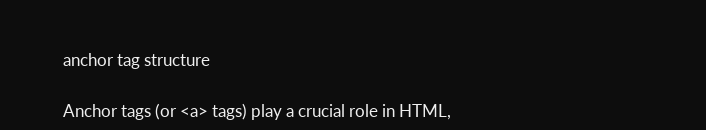anchor tag structure

Anchor tags (or <a> tags) play a crucial role in HTML,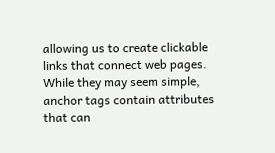allowing us to create clickable links that connect web pages. While they may seem simple, anchor tags contain attributes that can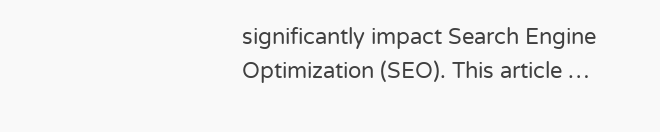significantly impact Search Engine Optimization (SEO). This article …